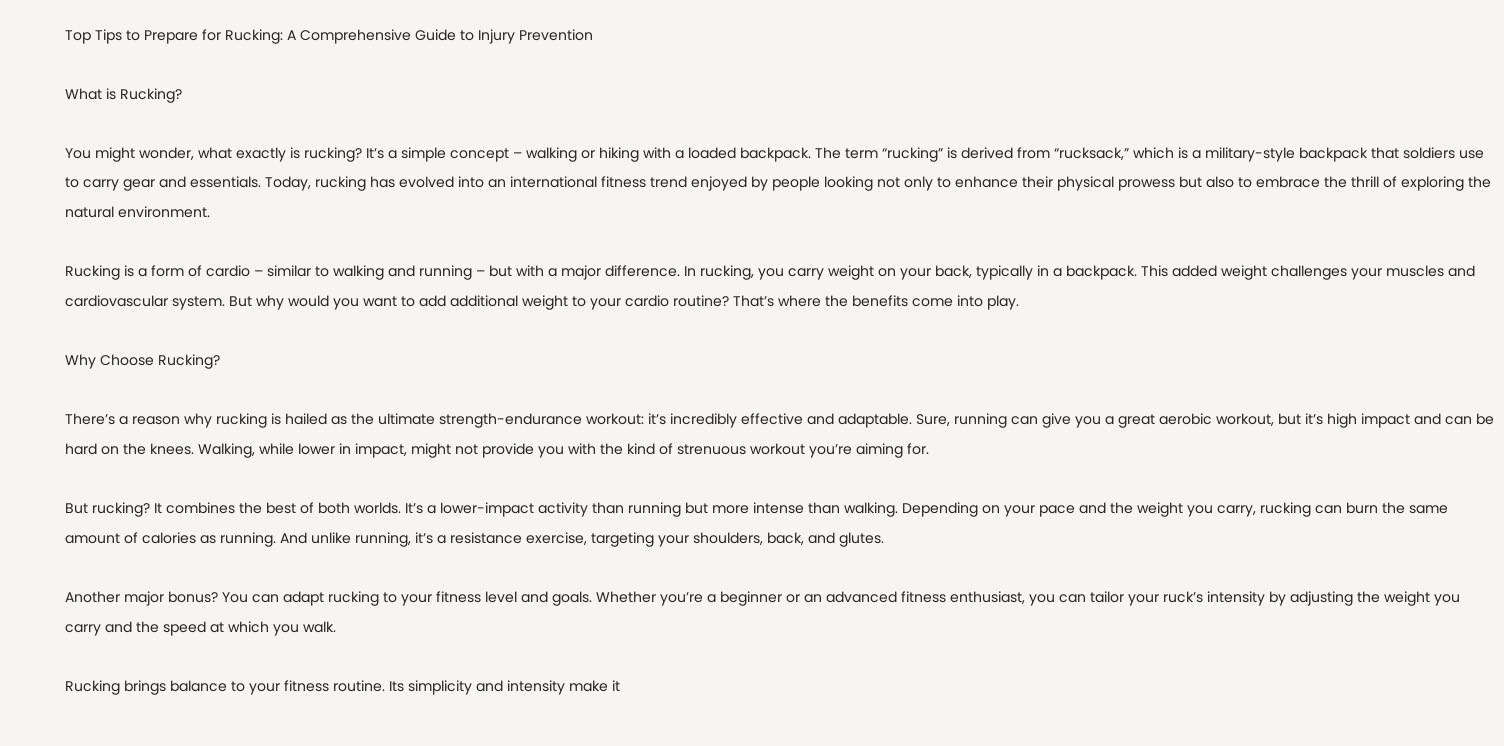Top Tips to Prepare for Rucking: A Comprehensive Guide to Injury Prevention

What is Rucking?

You might wonder, what exactly is rucking? It’s a simple concept – walking or hiking with a loaded backpack. The term “rucking” is derived from “rucksack,” which is a military-style backpack that soldiers use to carry gear and essentials. Today, rucking has evolved into an international fitness trend enjoyed by people looking not only to enhance their physical prowess but also to embrace the thrill of exploring the natural environment.

Rucking is a form of cardio – similar to walking and running – but with a major difference. In rucking, you carry weight on your back, typically in a backpack. This added weight challenges your muscles and cardiovascular system. But why would you want to add additional weight to your cardio routine? That’s where the benefits come into play.

Why Choose Rucking?

There’s a reason why rucking is hailed as the ultimate strength-endurance workout: it’s incredibly effective and adaptable. Sure, running can give you a great aerobic workout, but it’s high impact and can be hard on the knees. Walking, while lower in impact, might not provide you with the kind of strenuous workout you’re aiming for.

But rucking? It combines the best of both worlds. It’s a lower-impact activity than running but more intense than walking. Depending on your pace and the weight you carry, rucking can burn the same amount of calories as running. And unlike running, it’s a resistance exercise, targeting your shoulders, back, and glutes.

Another major bonus? You can adapt rucking to your fitness level and goals. Whether you’re a beginner or an advanced fitness enthusiast, you can tailor your ruck’s intensity by adjusting the weight you carry and the speed at which you walk.

Rucking brings balance to your fitness routine. Its simplicity and intensity make it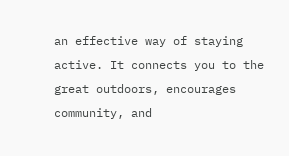an effective way of staying active. It connects you to the great outdoors, encourages community, and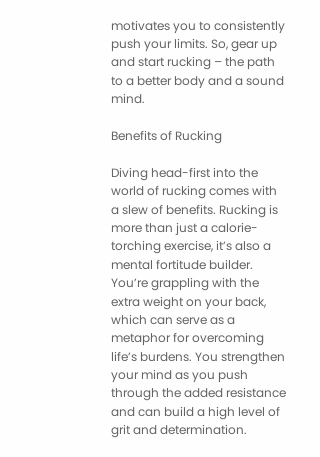motivates you to consistently push your limits. So, gear up and start rucking – the path to a better body and a sound mind.

Benefits of Rucking

Diving head-first into the world of rucking comes with a slew of benefits. Rucking is more than just a calorie-torching exercise, it’s also a mental fortitude builder. You’re grappling with the extra weight on your back, which can serve as a metaphor for overcoming life’s burdens. You strengthen your mind as you push through the added resistance and can build a high level of grit and determination.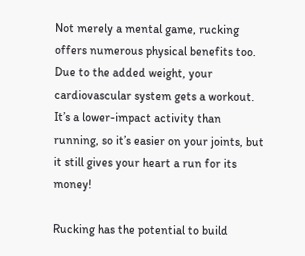Not merely a mental game, rucking offers numerous physical benefits too. Due to the added weight, your cardiovascular system gets a workout. It’s a lower-impact activity than running, so it’s easier on your joints, but it still gives your heart a run for its money!

Rucking has the potential to build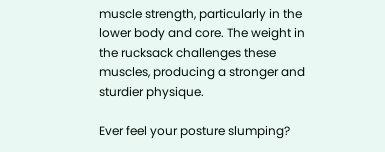muscle strength, particularly in the lower body and core. The weight in the rucksack challenges these muscles, producing a stronger and sturdier physique.

Ever feel your posture slumping?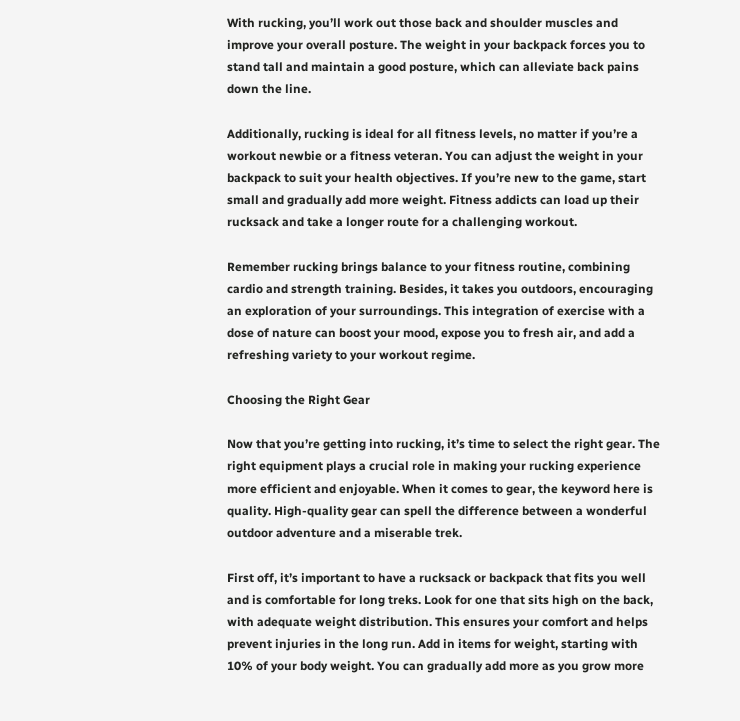With rucking, you’ll work out those back and shoulder muscles and improve your overall posture. The weight in your backpack forces you to stand tall and maintain a good posture, which can alleviate back pains down the line.

Additionally, rucking is ideal for all fitness levels, no matter if you’re a workout newbie or a fitness veteran. You can adjust the weight in your backpack to suit your health objectives. If you’re new to the game, start small and gradually add more weight. Fitness addicts can load up their rucksack and take a longer route for a challenging workout.

Remember rucking brings balance to your fitness routine, combining cardio and strength training. Besides, it takes you outdoors, encouraging an exploration of your surroundings. This integration of exercise with a dose of nature can boost your mood, expose you to fresh air, and add a refreshing variety to your workout regime.

Choosing the Right Gear

Now that you’re getting into rucking, it’s time to select the right gear. The right equipment plays a crucial role in making your rucking experience more efficient and enjoyable. When it comes to gear, the keyword here is quality. High-quality gear can spell the difference between a wonderful outdoor adventure and a miserable trek.

First off, it’s important to have a rucksack or backpack that fits you well and is comfortable for long treks. Look for one that sits high on the back, with adequate weight distribution. This ensures your comfort and helps prevent injuries in the long run. Add in items for weight, starting with 10% of your body weight. You can gradually add more as you grow more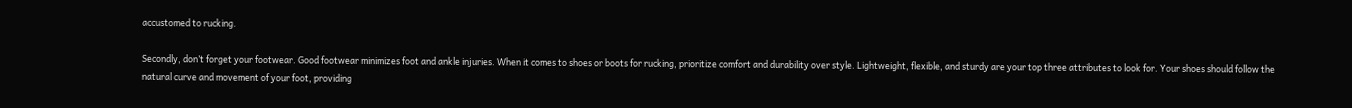accustomed to rucking.

Secondly, don’t forget your footwear. Good footwear minimizes foot and ankle injuries. When it comes to shoes or boots for rucking, prioritize comfort and durability over style. Lightweight, flexible, and sturdy are your top three attributes to look for. Your shoes should follow the natural curve and movement of your foot, providing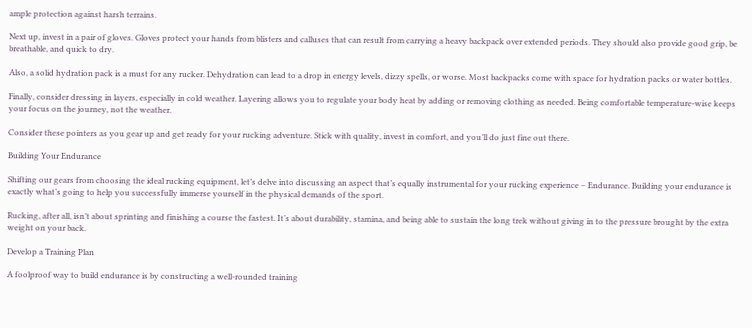ample protection against harsh terrains.

Next up, invest in a pair of gloves. Gloves protect your hands from blisters and calluses that can result from carrying a heavy backpack over extended periods. They should also provide good grip, be breathable, and quick to dry.

Also, a solid hydration pack is a must for any rucker. Dehydration can lead to a drop in energy levels, dizzy spells, or worse. Most backpacks come with space for hydration packs or water bottles.

Finally, consider dressing in layers, especially in cold weather. Layering allows you to regulate your body heat by adding or removing clothing as needed. Being comfortable temperature-wise keeps your focus on the journey, not the weather.

Consider these pointers as you gear up and get ready for your rucking adventure. Stick with quality, invest in comfort, and you’ll do just fine out there.

Building Your Endurance

Shifting our gears from choosing the ideal rucking equipment, let’s delve into discussing an aspect that’s equally instrumental for your rucking experience – Endurance. Building your endurance is exactly what’s going to help you successfully immerse yourself in the physical demands of the sport.

Rucking, after all, isn’t about sprinting and finishing a course the fastest. It’s about durability, stamina, and being able to sustain the long trek without giving in to the pressure brought by the extra weight on your back.

Develop a Training Plan

A foolproof way to build endurance is by constructing a well-rounded training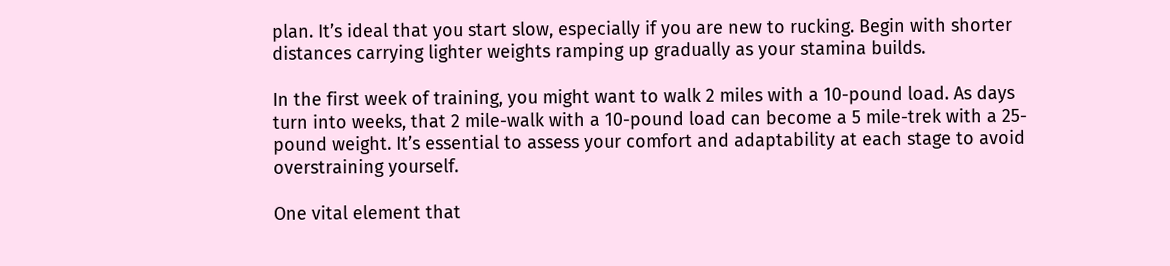plan. It’s ideal that you start slow, especially if you are new to rucking. Begin with shorter distances carrying lighter weights ramping up gradually as your stamina builds.

In the first week of training, you might want to walk 2 miles with a 10-pound load. As days turn into weeks, that 2 mile-walk with a 10-pound load can become a 5 mile-trek with a 25-pound weight. It’s essential to assess your comfort and adaptability at each stage to avoid overstraining yourself.

One vital element that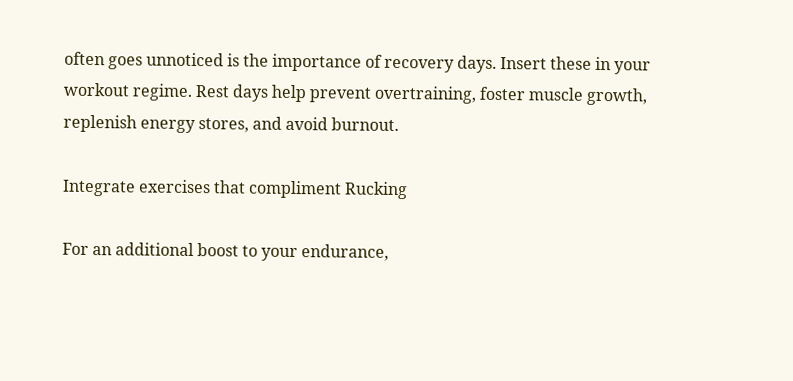often goes unnoticed is the importance of recovery days. Insert these in your workout regime. Rest days help prevent overtraining, foster muscle growth, replenish energy stores, and avoid burnout.

Integrate exercises that compliment Rucking

For an additional boost to your endurance,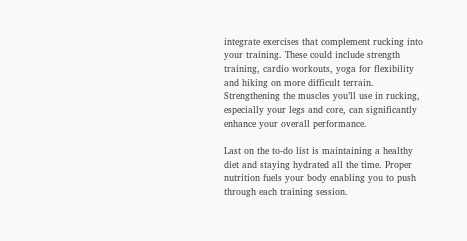integrate exercises that complement rucking into your training. These could include strength training, cardio workouts, yoga for flexibility and hiking on more difficult terrain. Strengthening the muscles you’ll use in rucking, especially your legs and core, can significantly enhance your overall performance.

Last on the to-do list is maintaining a healthy diet and staying hydrated all the time. Proper nutrition fuels your body enabling you to push through each training session.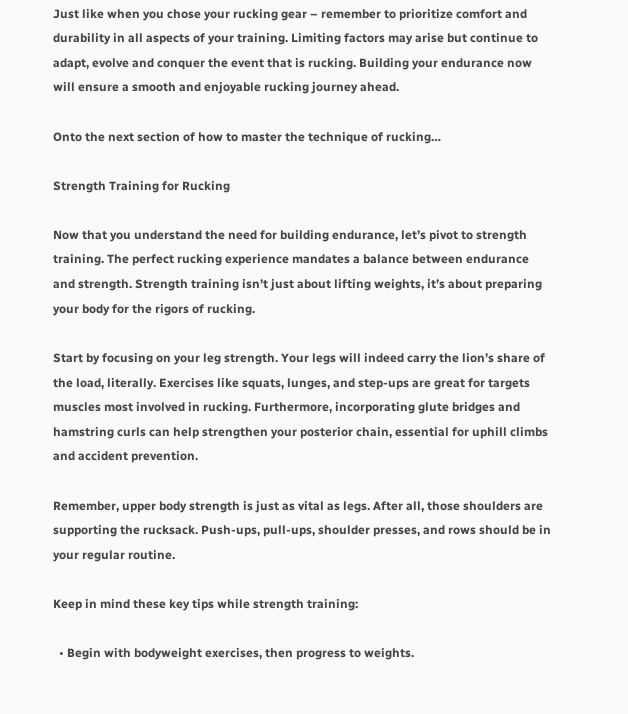Just like when you chose your rucking gear – remember to prioritize comfort and durability in all aspects of your training. Limiting factors may arise but continue to adapt, evolve and conquer the event that is rucking. Building your endurance now will ensure a smooth and enjoyable rucking journey ahead.

Onto the next section of how to master the technique of rucking…

Strength Training for Rucking

Now that you understand the need for building endurance, let’s pivot to strength training. The perfect rucking experience mandates a balance between endurance and strength. Strength training isn’t just about lifting weights, it’s about preparing your body for the rigors of rucking.

Start by focusing on your leg strength. Your legs will indeed carry the lion’s share of the load, literally. Exercises like squats, lunges, and step-ups are great for targets muscles most involved in rucking. Furthermore, incorporating glute bridges and hamstring curls can help strengthen your posterior chain, essential for uphill climbs and accident prevention.

Remember, upper body strength is just as vital as legs. After all, those shoulders are supporting the rucksack. Push-ups, pull-ups, shoulder presses, and rows should be in your regular routine.

Keep in mind these key tips while strength training:

  • Begin with bodyweight exercises, then progress to weights.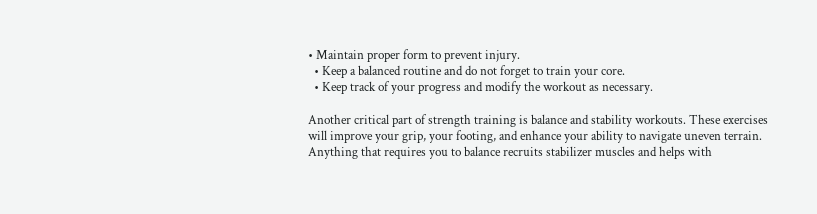• Maintain proper form to prevent injury.
  • Keep a balanced routine and do not forget to train your core.
  • Keep track of your progress and modify the workout as necessary.

Another critical part of strength training is balance and stability workouts. These exercises will improve your grip, your footing, and enhance your ability to navigate uneven terrain. Anything that requires you to balance recruits stabilizer muscles and helps with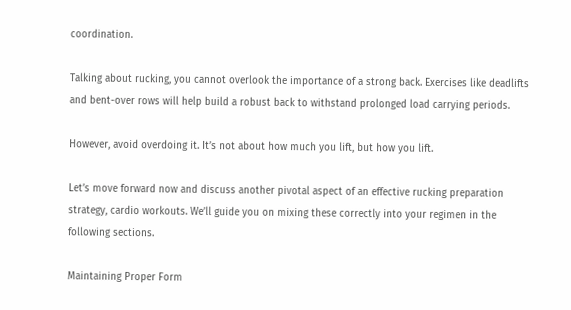coordination.

Talking about rucking, you cannot overlook the importance of a strong back. Exercises like deadlifts and bent-over rows will help build a robust back to withstand prolonged load carrying periods.

However, avoid overdoing it. It’s not about how much you lift, but how you lift.

Let’s move forward now and discuss another pivotal aspect of an effective rucking preparation strategy, cardio workouts. We’ll guide you on mixing these correctly into your regimen in the following sections.

Maintaining Proper Form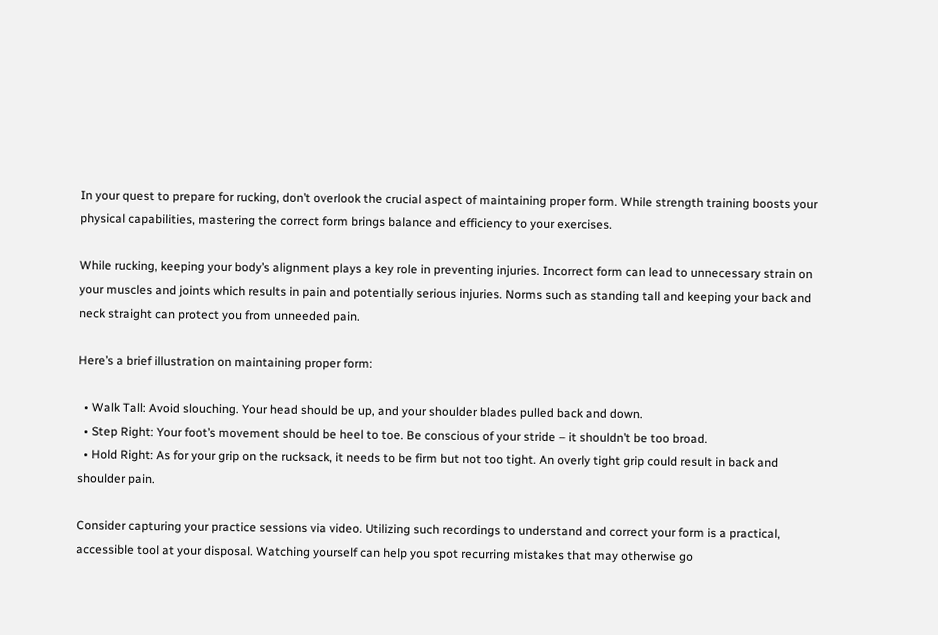In your quest to prepare for rucking, don’t overlook the crucial aspect of maintaining proper form. While strength training boosts your physical capabilities, mastering the correct form brings balance and efficiency to your exercises.

While rucking, keeping your body’s alignment plays a key role in preventing injuries. Incorrect form can lead to unnecessary strain on your muscles and joints which results in pain and potentially serious injuries. Norms such as standing tall and keeping your back and neck straight can protect you from unneeded pain.

Here’s a brief illustration on maintaining proper form:

  • Walk Tall: Avoid slouching. Your head should be up, and your shoulder blades pulled back and down.
  • Step Right: Your foot’s movement should be heel to toe. Be conscious of your stride – it shouldn’t be too broad.
  • Hold Right: As for your grip on the rucksack, it needs to be firm but not too tight. An overly tight grip could result in back and shoulder pain.

Consider capturing your practice sessions via video. Utilizing such recordings to understand and correct your form is a practical, accessible tool at your disposal. Watching yourself can help you spot recurring mistakes that may otherwise go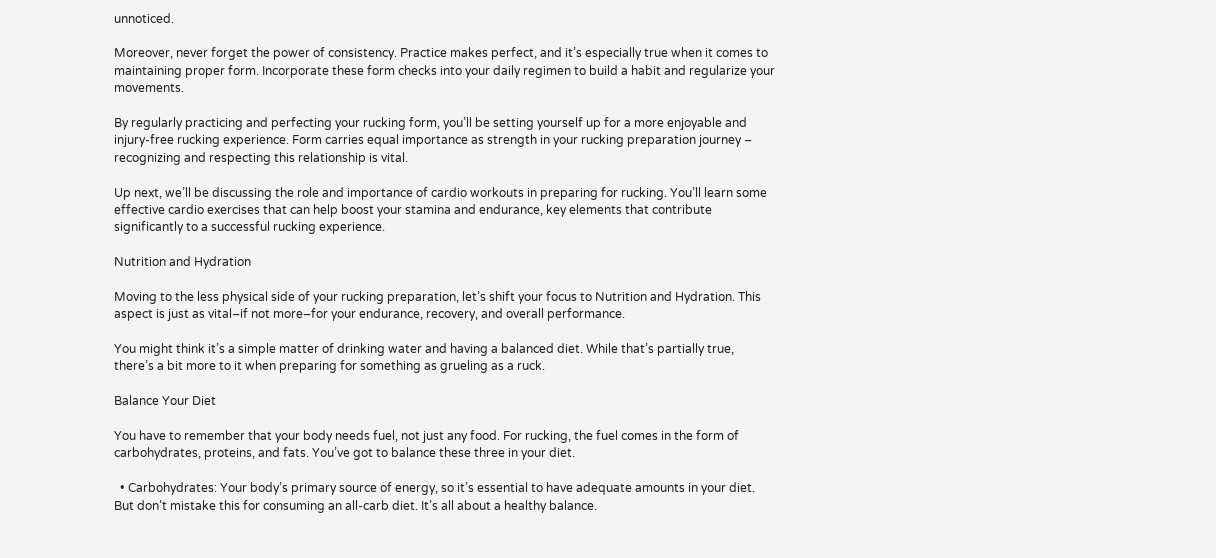unnoticed.

Moreover, never forget the power of consistency. Practice makes perfect, and it’s especially true when it comes to maintaining proper form. Incorporate these form checks into your daily regimen to build a habit and regularize your movements.

By regularly practicing and perfecting your rucking form, you’ll be setting yourself up for a more enjoyable and injury-free rucking experience. Form carries equal importance as strength in your rucking preparation journey – recognizing and respecting this relationship is vital.

Up next, we’ll be discussing the role and importance of cardio workouts in preparing for rucking. You’ll learn some effective cardio exercises that can help boost your stamina and endurance, key elements that contribute significantly to a successful rucking experience.

Nutrition and Hydration

Moving to the less physical side of your rucking preparation, let’s shift your focus to Nutrition and Hydration. This aspect is just as vital–if not more–for your endurance, recovery, and overall performance.

You might think it’s a simple matter of drinking water and having a balanced diet. While that’s partially true, there’s a bit more to it when preparing for something as grueling as a ruck.

Balance Your Diet

You have to remember that your body needs fuel, not just any food. For rucking, the fuel comes in the form of carbohydrates, proteins, and fats. You’ve got to balance these three in your diet.

  • Carbohydrates: Your body’s primary source of energy, so it’s essential to have adequate amounts in your diet. But don’t mistake this for consuming an all-carb diet. It’s all about a healthy balance.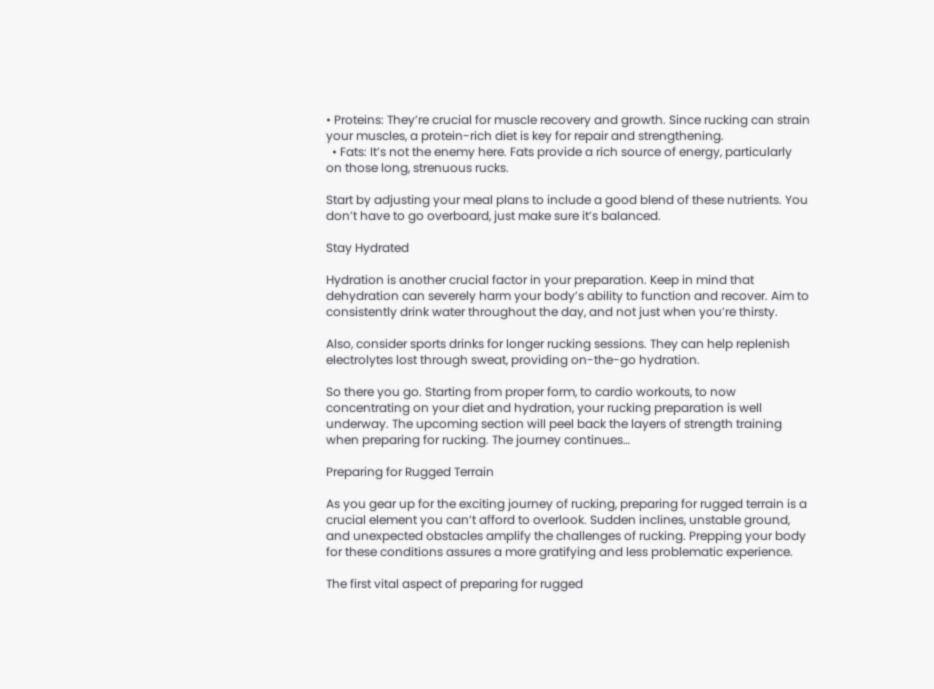• Proteins: They’re crucial for muscle recovery and growth. Since rucking can strain your muscles, a protein-rich diet is key for repair and strengthening.
  • Fats: It’s not the enemy here. Fats provide a rich source of energy, particularly on those long, strenuous rucks.

Start by adjusting your meal plans to include a good blend of these nutrients. You don’t have to go overboard, just make sure it’s balanced.

Stay Hydrated

Hydration is another crucial factor in your preparation. Keep in mind that dehydration can severely harm your body’s ability to function and recover. Aim to consistently drink water throughout the day, and not just when you’re thirsty.

Also, consider sports drinks for longer rucking sessions. They can help replenish electrolytes lost through sweat, providing on-the-go hydration.

So there you go. Starting from proper form, to cardio workouts, to now concentrating on your diet and hydration, your rucking preparation is well underway. The upcoming section will peel back the layers of strength training when preparing for rucking. The journey continues…

Preparing for Rugged Terrain

As you gear up for the exciting journey of rucking, preparing for rugged terrain is a crucial element you can’t afford to overlook. Sudden inclines, unstable ground, and unexpected obstacles amplify the challenges of rucking. Prepping your body for these conditions assures a more gratifying and less problematic experience.

The first vital aspect of preparing for rugged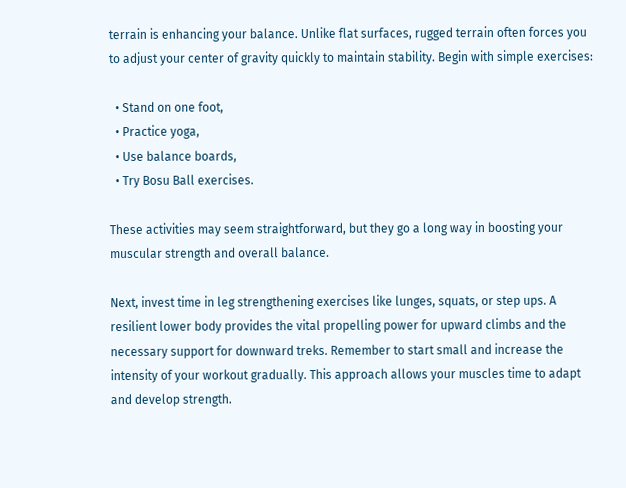terrain is enhancing your balance. Unlike flat surfaces, rugged terrain often forces you to adjust your center of gravity quickly to maintain stability. Begin with simple exercises:

  • Stand on one foot,
  • Practice yoga,
  • Use balance boards,
  • Try Bosu Ball exercises.

These activities may seem straightforward, but they go a long way in boosting your muscular strength and overall balance.

Next, invest time in leg strengthening exercises like lunges, squats, or step ups. A resilient lower body provides the vital propelling power for upward climbs and the necessary support for downward treks. Remember to start small and increase the intensity of your workout gradually. This approach allows your muscles time to adapt and develop strength.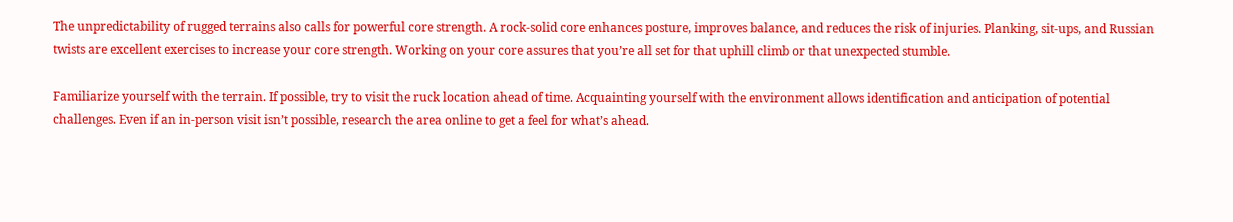The unpredictability of rugged terrains also calls for powerful core strength. A rock-solid core enhances posture, improves balance, and reduces the risk of injuries. Planking, sit-ups, and Russian twists are excellent exercises to increase your core strength. Working on your core assures that you’re all set for that uphill climb or that unexpected stumble.

Familiarize yourself with the terrain. If possible, try to visit the ruck location ahead of time. Acquainting yourself with the environment allows identification and anticipation of potential challenges. Even if an in-person visit isn’t possible, research the area online to get a feel for what’s ahead.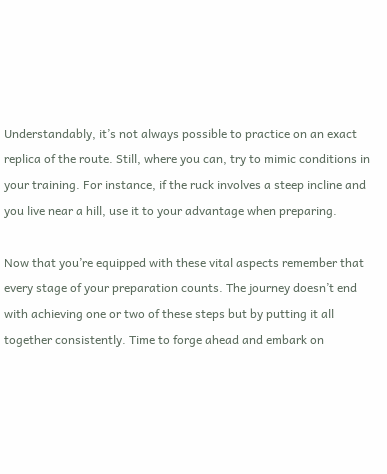Understandably, it’s not always possible to practice on an exact replica of the route. Still, where you can, try to mimic conditions in your training. For instance, if the ruck involves a steep incline and you live near a hill, use it to your advantage when preparing.

Now that you’re equipped with these vital aspects remember that every stage of your preparation counts. The journey doesn’t end with achieving one or two of these steps but by putting it all together consistently. Time to forge ahead and embark on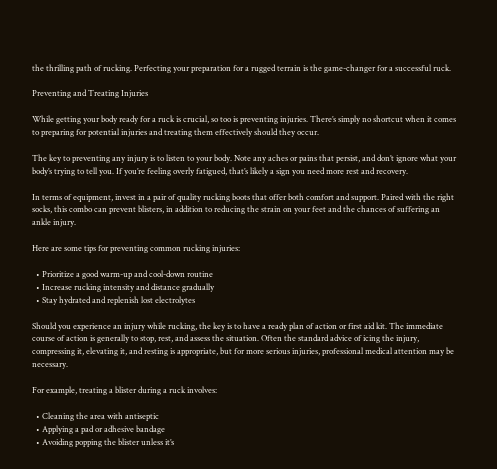the thrilling path of rucking. Perfecting your preparation for a rugged terrain is the game-changer for a successful ruck.

Preventing and Treating Injuries

While getting your body ready for a ruck is crucial, so too is preventing injuries. There’s simply no shortcut when it comes to preparing for potential injuries and treating them effectively should they occur.

The key to preventing any injury is to listen to your body. Note any aches or pains that persist, and don’t ignore what your body’s trying to tell you. If you’re feeling overly fatigued, that’s likely a sign you need more rest and recovery.

In terms of equipment, invest in a pair of quality rucking boots that offer both comfort and support. Paired with the right socks, this combo can prevent blisters, in addition to reducing the strain on your feet and the chances of suffering an ankle injury.

Here are some tips for preventing common rucking injuries:

  • Prioritize a good warm-up and cool-down routine
  • Increase rucking intensity and distance gradually
  • Stay hydrated and replenish lost electrolytes

Should you experience an injury while rucking, the key is to have a ready plan of action or first aid kit. The immediate course of action is generally to stop, rest, and assess the situation. Often the standard advice of icing the injury, compressing it, elevating it, and resting is appropriate, but for more serious injuries, professional medical attention may be necessary.

For example, treating a blister during a ruck involves:

  • Cleaning the area with antiseptic
  • Applying a pad or adhesive bandage
  • Avoiding popping the blister unless it’s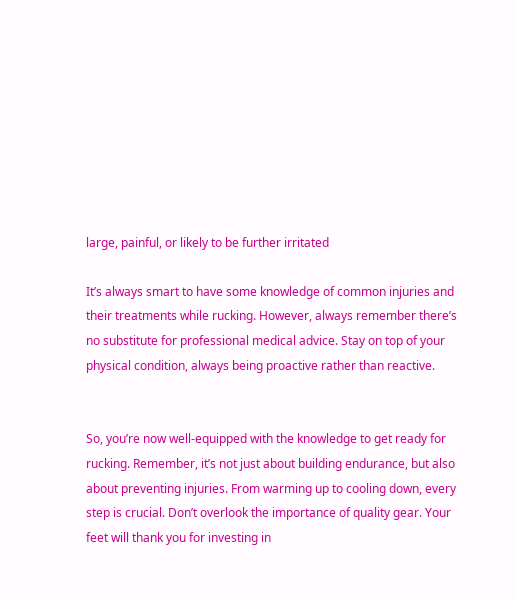large, painful, or likely to be further irritated

It’s always smart to have some knowledge of common injuries and their treatments while rucking. However, always remember there’s no substitute for professional medical advice. Stay on top of your physical condition, always being proactive rather than reactive.


So, you’re now well-equipped with the knowledge to get ready for rucking. Remember, it’s not just about building endurance, but also about preventing injuries. From warming up to cooling down, every step is crucial. Don’t overlook the importance of quality gear. Your feet will thank you for investing in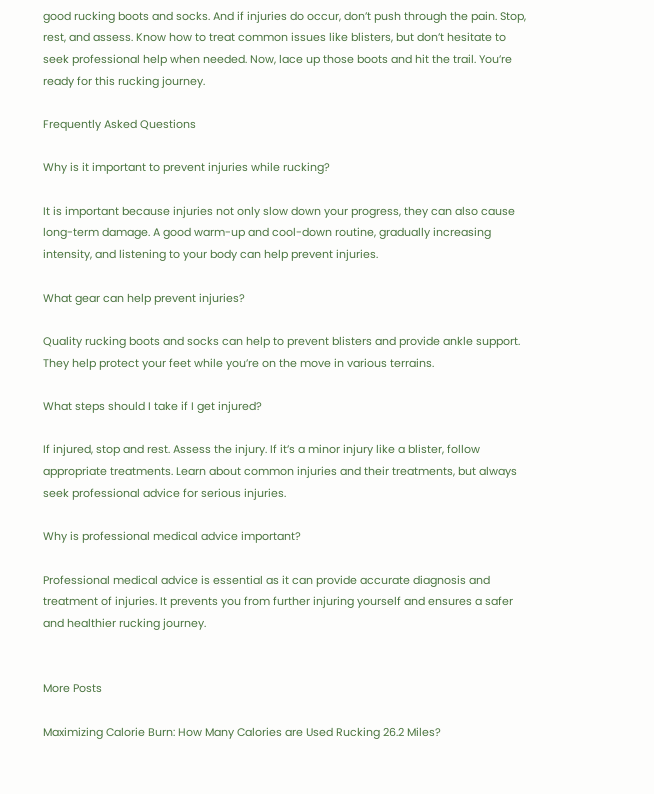good rucking boots and socks. And if injuries do occur, don’t push through the pain. Stop, rest, and assess. Know how to treat common issues like blisters, but don’t hesitate to seek professional help when needed. Now, lace up those boots and hit the trail. You’re ready for this rucking journey.

Frequently Asked Questions

Why is it important to prevent injuries while rucking?

It is important because injuries not only slow down your progress, they can also cause long-term damage. A good warm-up and cool-down routine, gradually increasing intensity, and listening to your body can help prevent injuries.

What gear can help prevent injuries?

Quality rucking boots and socks can help to prevent blisters and provide ankle support. They help protect your feet while you’re on the move in various terrains.

What steps should I take if I get injured?

If injured, stop and rest. Assess the injury. If it’s a minor injury like a blister, follow appropriate treatments. Learn about common injuries and their treatments, but always seek professional advice for serious injuries.

Why is professional medical advice important?

Professional medical advice is essential as it can provide accurate diagnosis and treatment of injuries. It prevents you from further injuring yourself and ensures a safer and healthier rucking journey.


More Posts

Maximizing Calorie Burn: How Many Calories are Used Rucking 26.2 Miles?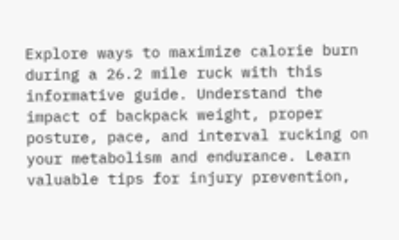Explore ways to maximize calorie burn during a 26.2 mile ruck with this informative guide. Understand the impact of backpack weight, proper posture, pace, and interval rucking on your metabolism and endurance. Learn valuable tips for injury prevention,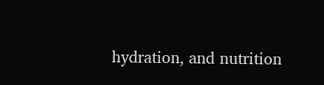hydration, and nutrition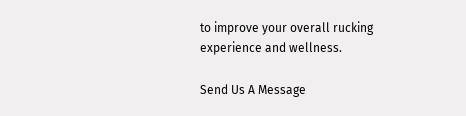to improve your overall rucking experience and wellness.

Send Us A Message